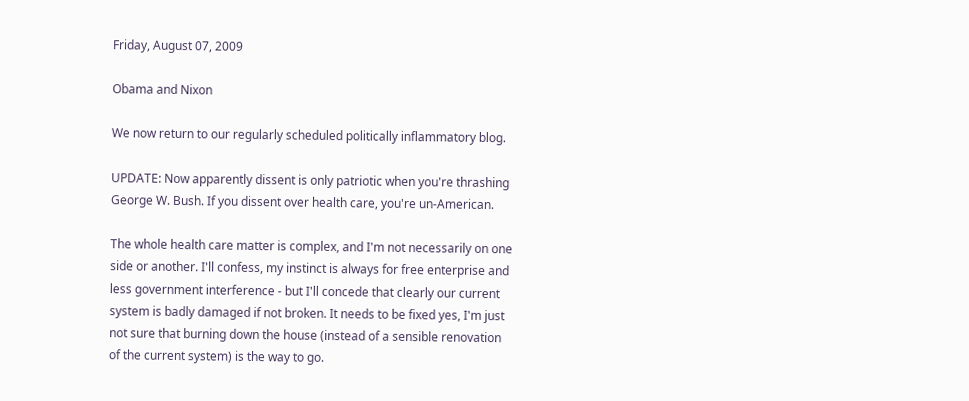Friday, August 07, 2009

Obama and Nixon

We now return to our regularly scheduled politically inflammatory blog.

UPDATE: Now apparently dissent is only patriotic when you're thrashing George W. Bush. If you dissent over health care, you're un-American.

The whole health care matter is complex, and I'm not necessarily on one side or another. I'll confess, my instinct is always for free enterprise and less government interference - but I'll concede that clearly our current system is badly damaged if not broken. It needs to be fixed yes, I'm just not sure that burning down the house (instead of a sensible renovation of the current system) is the way to go.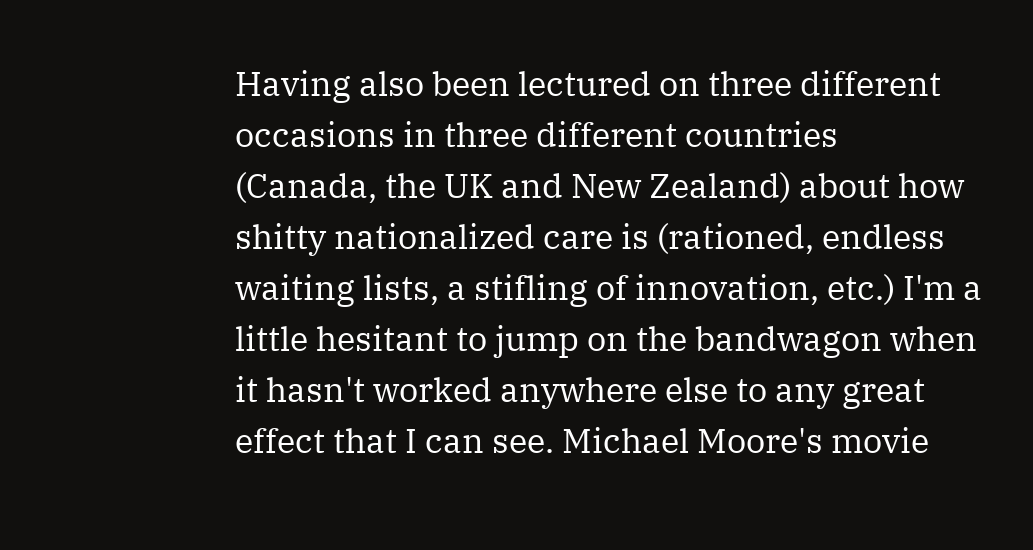Having also been lectured on three different occasions in three different countries (Canada, the UK and New Zealand) about how shitty nationalized care is (rationed, endless waiting lists, a stifling of innovation, etc.) I'm a little hesitant to jump on the bandwagon when it hasn't worked anywhere else to any great effect that I can see. Michael Moore's movie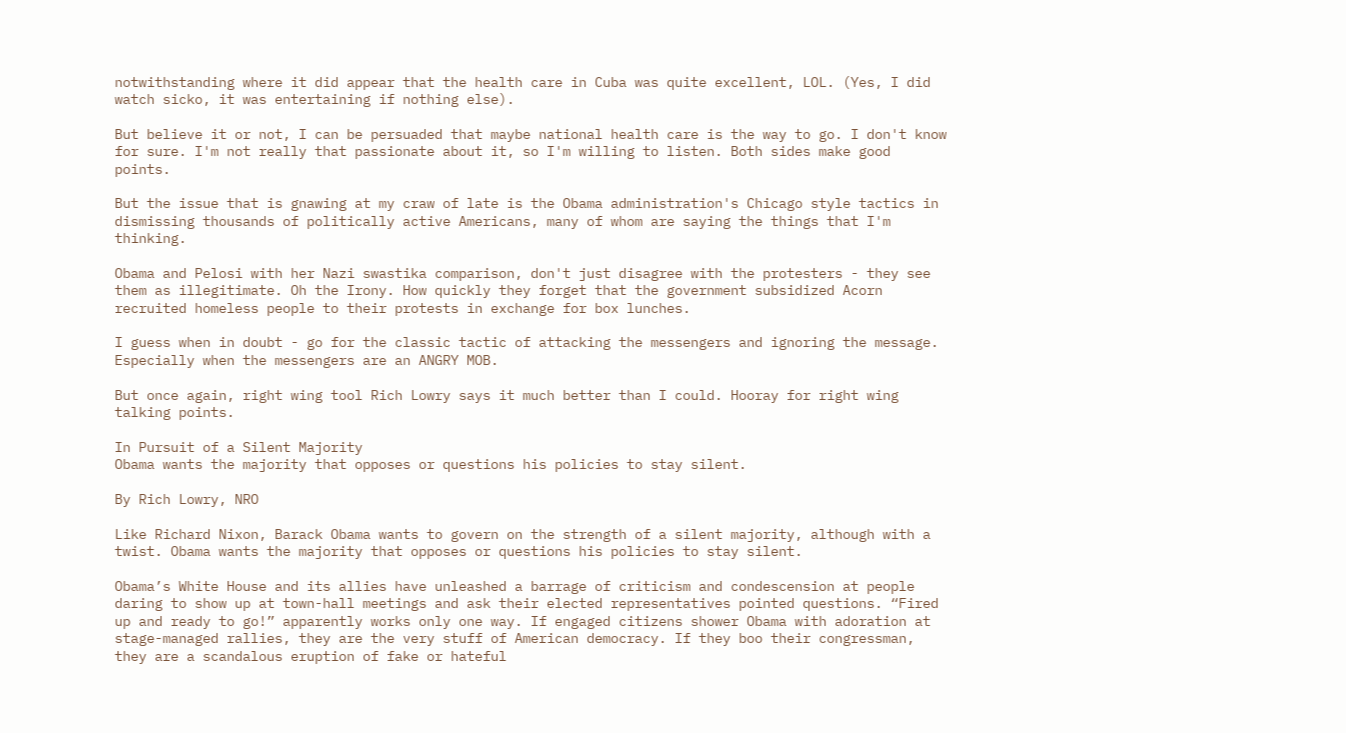notwithstanding where it did appear that the health care in Cuba was quite excellent, LOL. (Yes, I did watch sicko, it was entertaining if nothing else).

But believe it or not, I can be persuaded that maybe national health care is the way to go. I don't know for sure. I'm not really that passionate about it, so I'm willing to listen. Both sides make good points.

But the issue that is gnawing at my craw of late is the Obama administration's Chicago style tactics in dismissing thousands of politically active Americans, many of whom are saying the things that I'm thinking.

Obama and Pelosi with her Nazi swastika comparison, don't just disagree with the protesters - they see them as illegitimate. Oh the Irony. How quickly they forget that the government subsidized Acorn recruited homeless people to their protests in exchange for box lunches.

I guess when in doubt - go for the classic tactic of attacking the messengers and ignoring the message. Especially when the messengers are an ANGRY MOB.

But once again, right wing tool Rich Lowry says it much better than I could. Hooray for right wing talking points.

In Pursuit of a Silent Majority
Obama wants the majority that opposes or questions his policies to stay silent.

By Rich Lowry, NRO

Like Richard Nixon, Barack Obama wants to govern on the strength of a silent majority, although with a twist. Obama wants the majority that opposes or questions his policies to stay silent.

Obama’s White House and its allies have unleashed a barrage of criticism and condescension at people daring to show up at town-hall meetings and ask their elected representatives pointed questions. “Fired up and ready to go!” apparently works only one way. If engaged citizens shower Obama with adoration at stage-managed rallies, they are the very stuff of American democracy. If they boo their congressman, they are a scandalous eruption of fake or hateful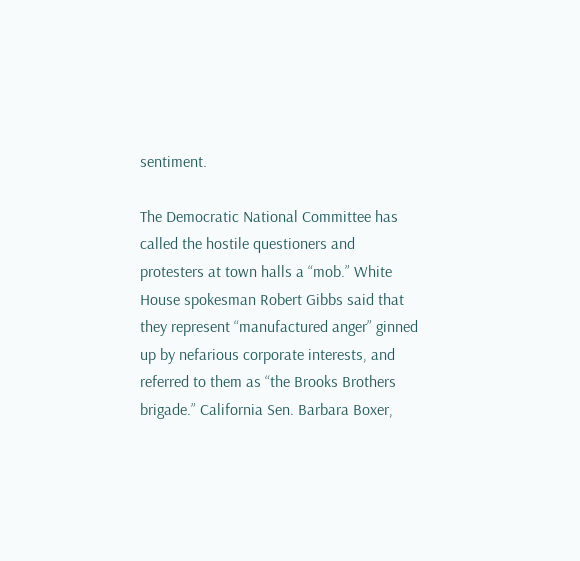sentiment.

The Democratic National Committee has called the hostile questioners and protesters at town halls a “mob.” White House spokesman Robert Gibbs said that they represent “manufactured anger” ginned up by nefarious corporate interests, and referred to them as “the Brooks Brothers brigade.” California Sen. Barbara Boxer,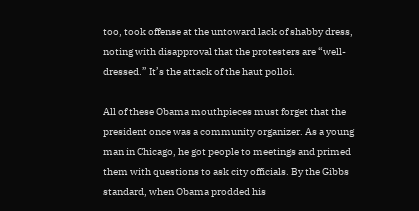too, took offense at the untoward lack of shabby dress, noting with disapproval that the protesters are “well-dressed.” It’s the attack of the haut polloi.

All of these Obama mouthpieces must forget that the president once was a community organizer. As a young man in Chicago, he got people to meetings and primed them with questions to ask city officials. By the Gibbs standard, when Obama prodded his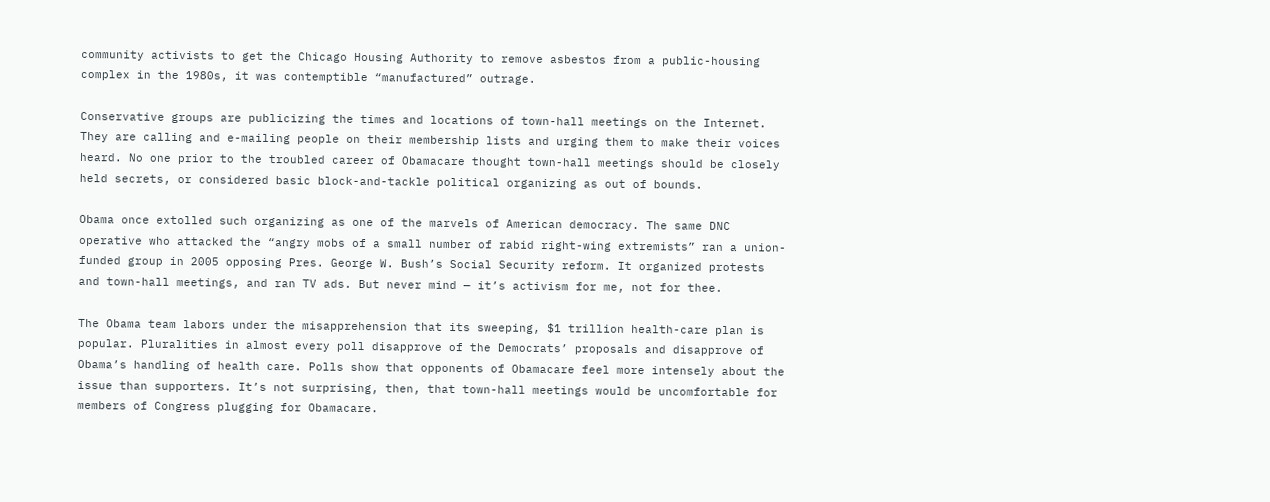community activists to get the Chicago Housing Authority to remove asbestos from a public-housing complex in the 1980s, it was contemptible “manufactured” outrage.

Conservative groups are publicizing the times and locations of town-hall meetings on the Internet. They are calling and e-mailing people on their membership lists and urging them to make their voices heard. No one prior to the troubled career of Obamacare thought town-hall meetings should be closely held secrets, or considered basic block-and-tackle political organizing as out of bounds.

Obama once extolled such organizing as one of the marvels of American democracy. The same DNC operative who attacked the “angry mobs of a small number of rabid right-wing extremists” ran a union-funded group in 2005 opposing Pres. George W. Bush’s Social Security reform. It organized protests and town-hall meetings, and ran TV ads. But never mind — it’s activism for me, not for thee.

The Obama team labors under the misapprehension that its sweeping, $1 trillion health-care plan is popular. Pluralities in almost every poll disapprove of the Democrats’ proposals and disapprove of Obama’s handling of health care. Polls show that opponents of Obamacare feel more intensely about the issue than supporters. It’s not surprising, then, that town-hall meetings would be uncomfortable for members of Congress plugging for Obamacare.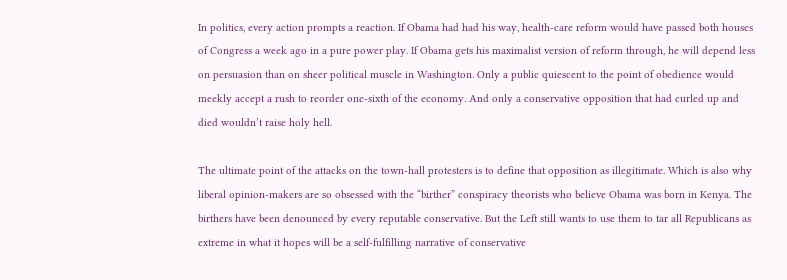In politics, every action prompts a reaction. If Obama had had his way, health-care reform would have passed both houses of Congress a week ago in a pure power play. If Obama gets his maximalist version of reform through, he will depend less on persuasion than on sheer political muscle in Washington. Only a public quiescent to the point of obedience would meekly accept a rush to reorder one-sixth of the economy. And only a conservative opposition that had curled up and died wouldn’t raise holy hell.

The ultimate point of the attacks on the town-hall protesters is to define that opposition as illegitimate. Which is also why liberal opinion-makers are so obsessed with the “birther” conspiracy theorists who believe Obama was born in Kenya. The birthers have been denounced by every reputable conservative. But the Left still wants to use them to tar all Republicans as extreme in what it hopes will be a self-fulfilling narrative of conservative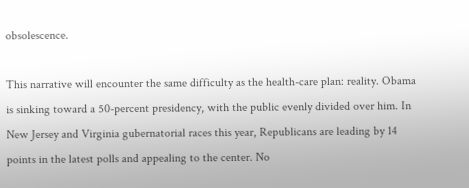obsolescence.

This narrative will encounter the same difficulty as the health-care plan: reality. Obama is sinking toward a 50-percent presidency, with the public evenly divided over him. In New Jersey and Virginia gubernatorial races this year, Republicans are leading by 14 points in the latest polls and appealing to the center. No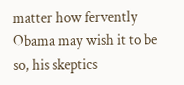matter how fervently Obama may wish it to be so, his skeptics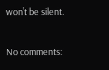won’t be silent.

No comments: